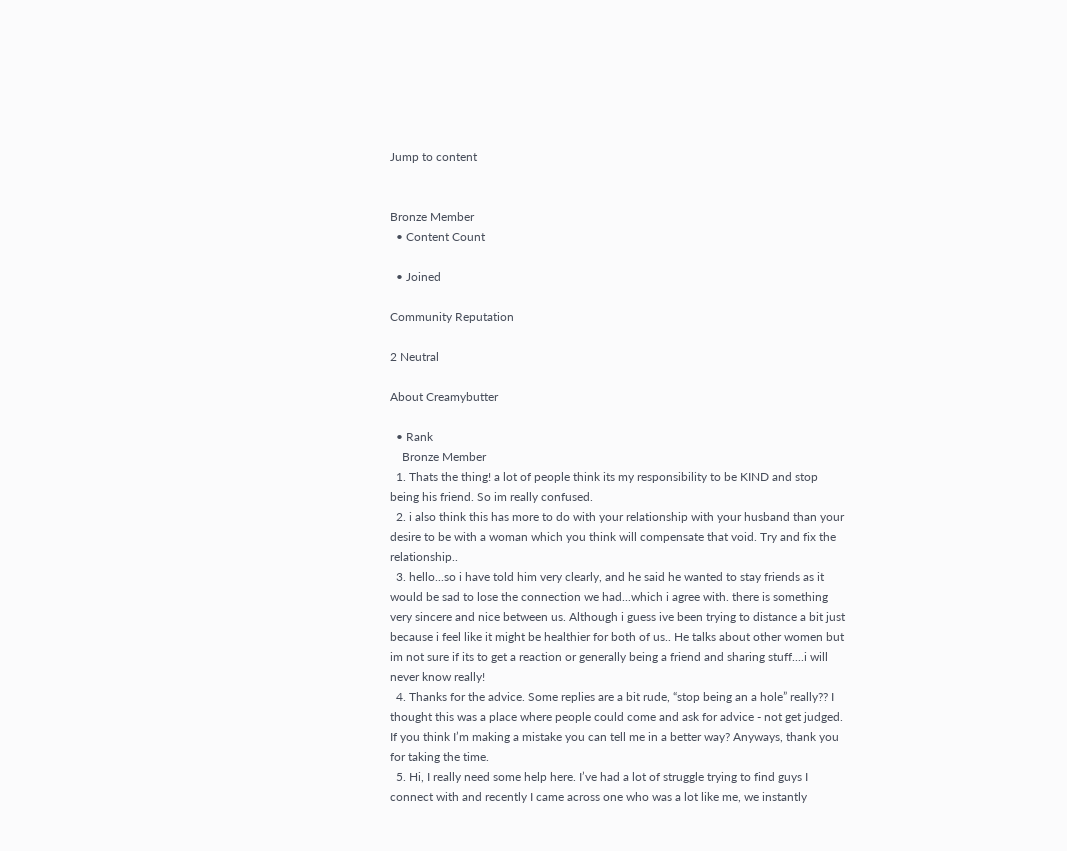Jump to content


Bronze Member
  • Content Count

  • Joined

Community Reputation

2 Neutral

About Creamybutter

  • Rank
    Bronze Member
  1. Thats the thing! a lot of people think its my responsibility to be KIND and stop being his friend. So im really confused.
  2. i also think this has more to do with your relationship with your husband than your desire to be with a woman which you think will compensate that void. Try and fix the relationship..
  3. hello...so i have told him very clearly, and he said he wanted to stay friends as it would be sad to lose the connection we had...which i agree with. there is something very sincere and nice between us. Although i guess ive been trying to distance a bit just because i feel like it might be healthier for both of us.. He talks about other women but im not sure if its to get a reaction or generally being a friend and sharing stuff....i will never know really!
  4. Thanks for the advice. Some replies are a bit rude, “stop being an a hole” really?? I thought this was a place where people could come and ask for advice - not get judged. If you think I’m making a mistake you can tell me in a better way? Anyways, thank you for taking the time.
  5. Hi, I really need some help here. I’ve had a lot of struggle trying to find guys I connect with and recently I came across one who was a lot like me, we instantly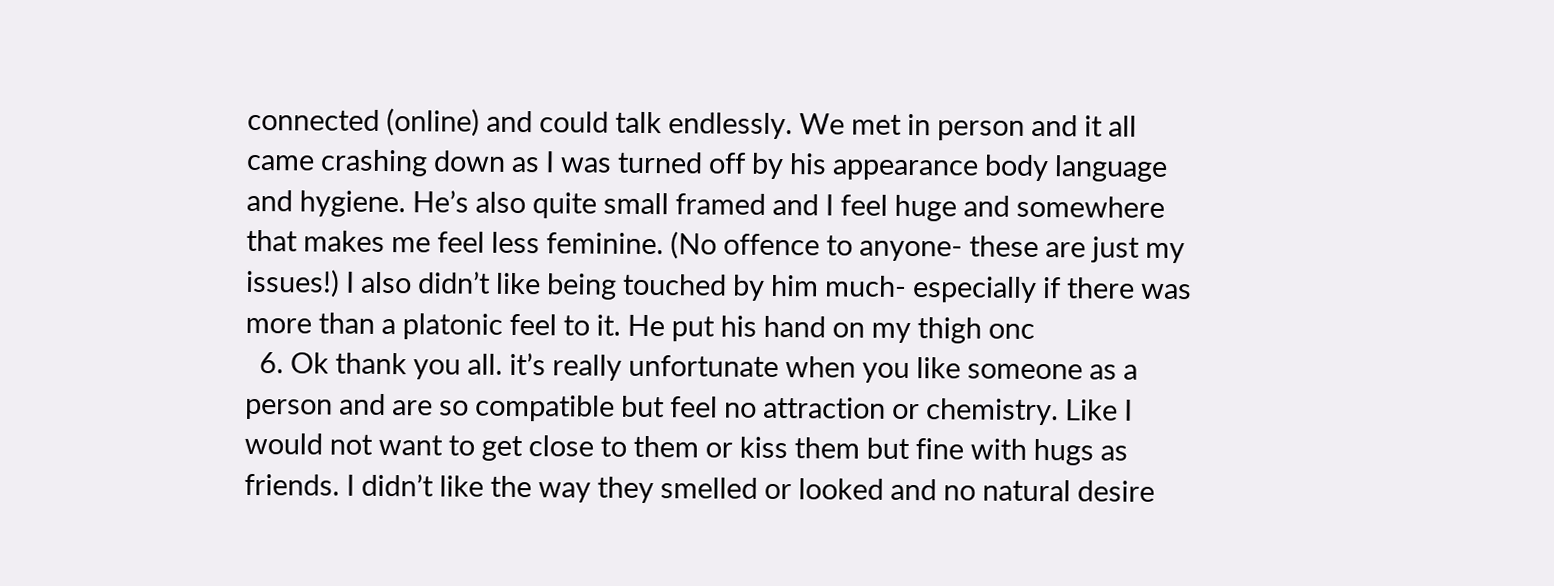connected (online) and could talk endlessly. We met in person and it all came crashing down as I was turned off by his appearance body language and hygiene. He’s also quite small framed and I feel huge and somewhere that makes me feel less feminine. (No offence to anyone- these are just my issues!) I also didn’t like being touched by him much- especially if there was more than a platonic feel to it. He put his hand on my thigh onc
  6. Ok thank you all. it’s really unfortunate when you like someone as a person and are so compatible but feel no attraction or chemistry. Like I would not want to get close to them or kiss them but fine with hugs as friends. I didn’t like the way they smelled or looked and no natural desire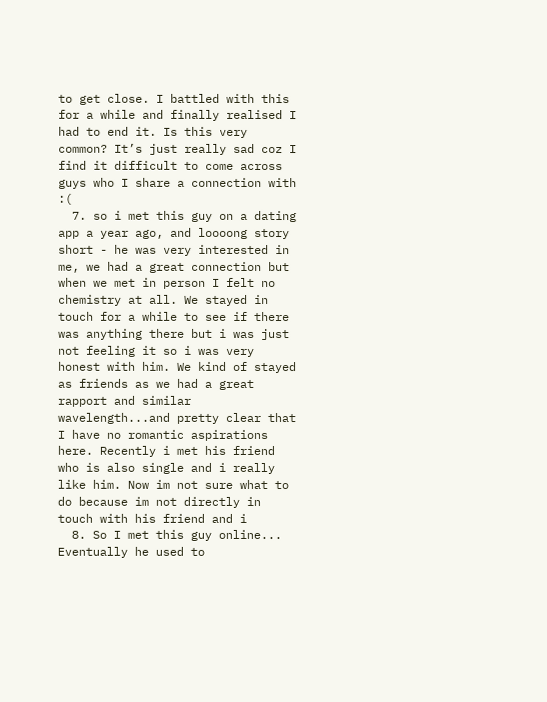to get close. I battled with this for a while and finally realised I had to end it. Is this very common? It’s just really sad coz I find it difficult to come across guys who I share a connection with :(
  7. so i met this guy on a dating app a year ago, and loooong story short - he was very interested in me, we had a great connection but when we met in person I felt no chemistry at all. We stayed in touch for a while to see if there was anything there but i was just not feeling it so i was very honest with him. We kind of stayed as friends as we had a great rapport and similar wavelength...and pretty clear that I have no romantic aspirations here. Recently i met his friend who is also single and i really like him. Now im not sure what to do because im not directly in touch with his friend and i
  8. So I met this guy online... Eventually he used to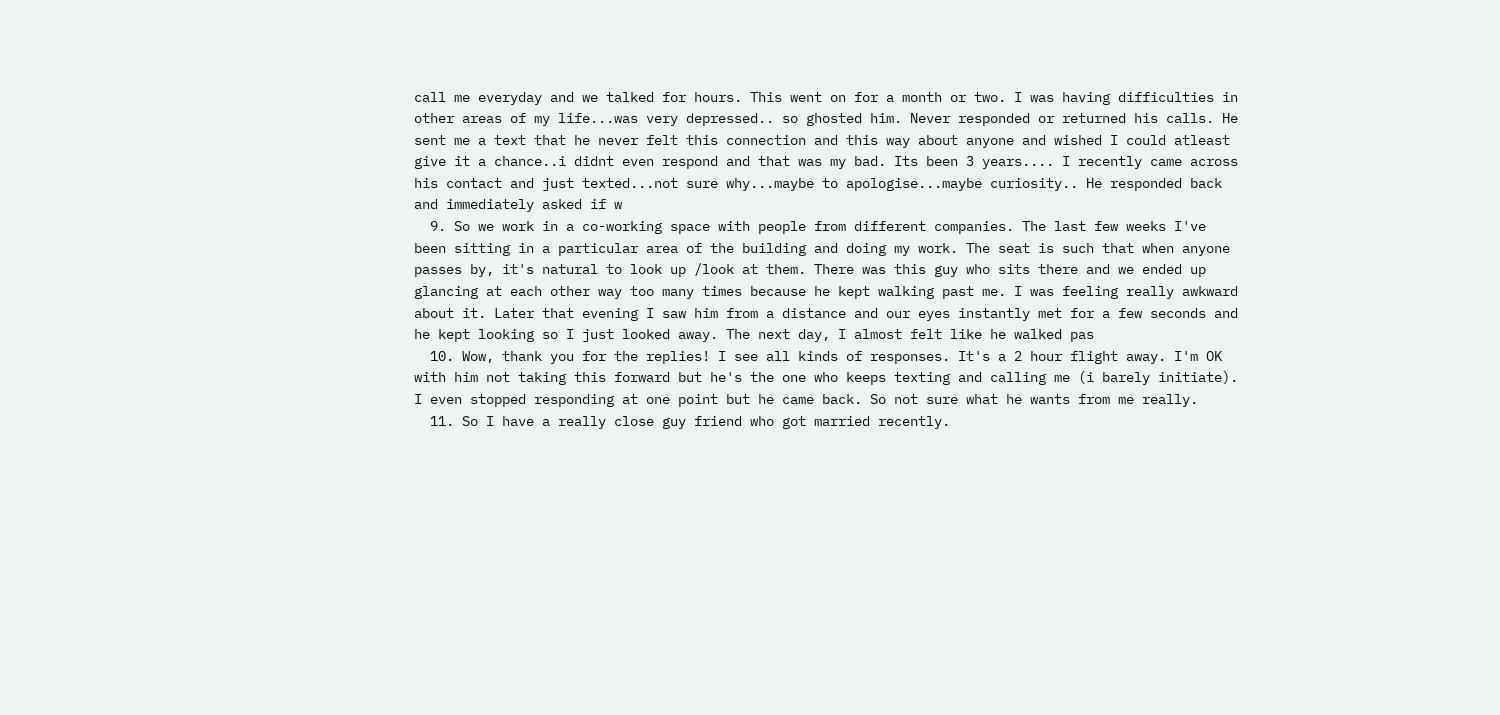call me everyday and we talked for hours. This went on for a month or two. I was having difficulties in other areas of my life...was very depressed.. so ghosted him. Never responded or returned his calls. He sent me a text that he never felt this connection and this way about anyone and wished I could atleast give it a chance..i didnt even respond and that was my bad. Its been 3 years.... I recently came across his contact and just texted...not sure why...maybe to apologise...maybe curiosity.. He responded back and immediately asked if w
  9. So we work in a co-working space with people from different companies. The last few weeks I've been sitting in a particular area of the building and doing my work. The seat is such that when anyone passes by, it's natural to look up /look at them. There was this guy who sits there and we ended up glancing at each other way too many times because he kept walking past me. I was feeling really awkward about it. Later that evening I saw him from a distance and our eyes instantly met for a few seconds and he kept looking so I just looked away. The next day, I almost felt like he walked pas
  10. Wow, thank you for the replies! I see all kinds of responses. It's a 2 hour flight away. I'm OK with him not taking this forward but he's the one who keeps texting and calling me (i barely initiate). I even stopped responding at one point but he came back. So not sure what he wants from me really.
  11. So I have a really close guy friend who got married recently.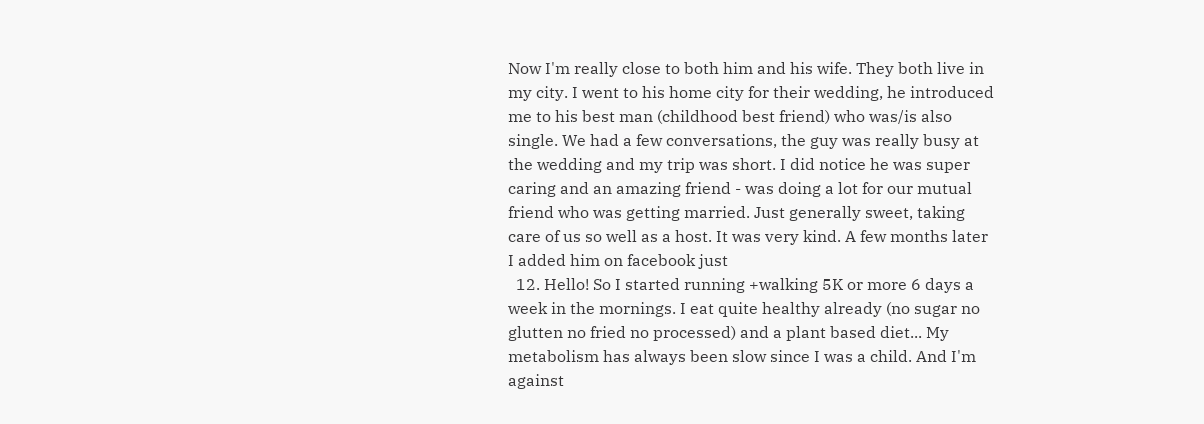Now I'm really close to both him and his wife. They both live in my city. I went to his home city for their wedding, he introduced me to his best man (childhood best friend) who was/is also single. We had a few conversations, the guy was really busy at the wedding and my trip was short. I did notice he was super caring and an amazing friend - was doing a lot for our mutual friend who was getting married. Just generally sweet, taking care of us so well as a host. It was very kind. A few months later I added him on facebook just
  12. Hello! So I started running +walking 5K or more 6 days a week in the mornings. I eat quite healthy already (no sugar no glutten no fried no processed) and a plant based diet... My metabolism has always been slow since I was a child. And I'm against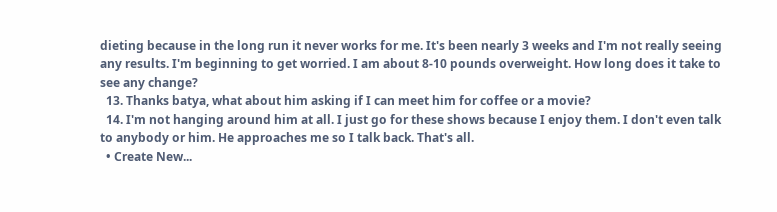dieting because in the long run it never works for me. It's been nearly 3 weeks and I'm not really seeing any results. I'm beginning to get worried. I am about 8-10 pounds overweight. How long does it take to see any change?
  13. Thanks batya, what about him asking if I can meet him for coffee or a movie?
  14. I'm not hanging around him at all. I just go for these shows because I enjoy them. I don't even talk to anybody or him. He approaches me so I talk back. That's all.
  • Create New...